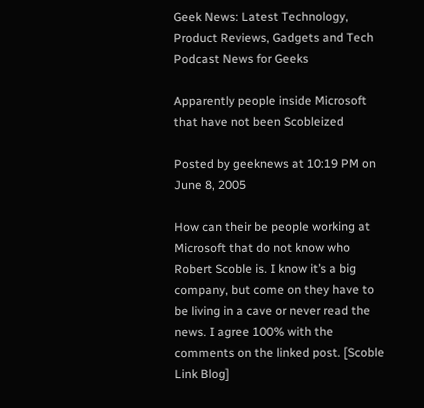Geek News: Latest Technology, Product Reviews, Gadgets and Tech Podcast News for Geeks

Apparently people inside Microsoft that have not been Scobleized

Posted by geeknews at 10:19 PM on June 8, 2005

How can their be people working at Microsoft that do not know who Robert Scoble is. I know it’s a big company, but come on they have to be living in a cave or never read the news. I agree 100% with the comments on the linked post. [Scoble Link Blog]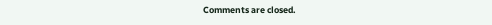Comments are closed.